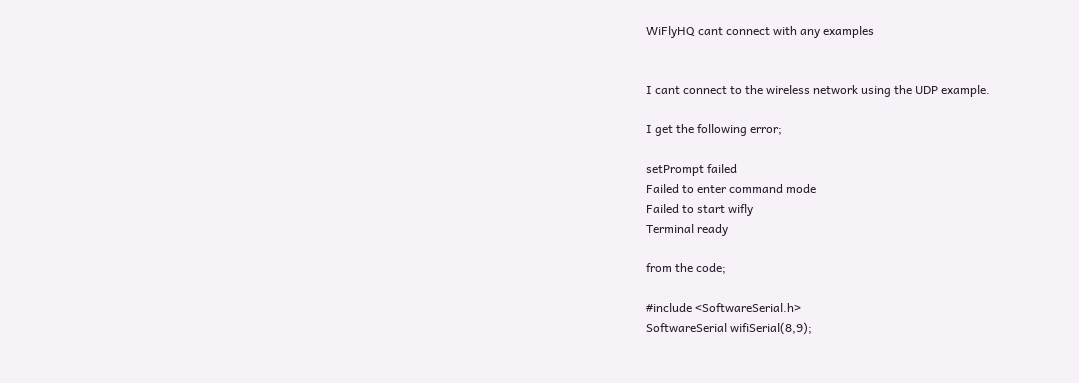WiFlyHQ cant connect with any examples


I cant connect to the wireless network using the UDP example.

I get the following error;

setPrompt failed
Failed to enter command mode
Failed to start wifly
Terminal ready

from the code;

#include <SoftwareSerial.h>
SoftwareSerial wifiSerial(8,9);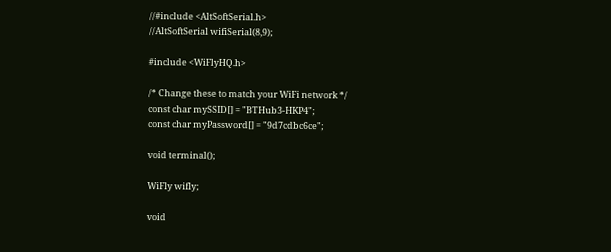//#include <AltSoftSerial.h>
//AltSoftSerial wifiSerial(8,9);

#include <WiFlyHQ.h>

/* Change these to match your WiFi network */
const char mySSID[] = "BTHub3-HKP4";
const char myPassword[] = "9d7cdbc6ce";

void terminal();

WiFly wifly;

void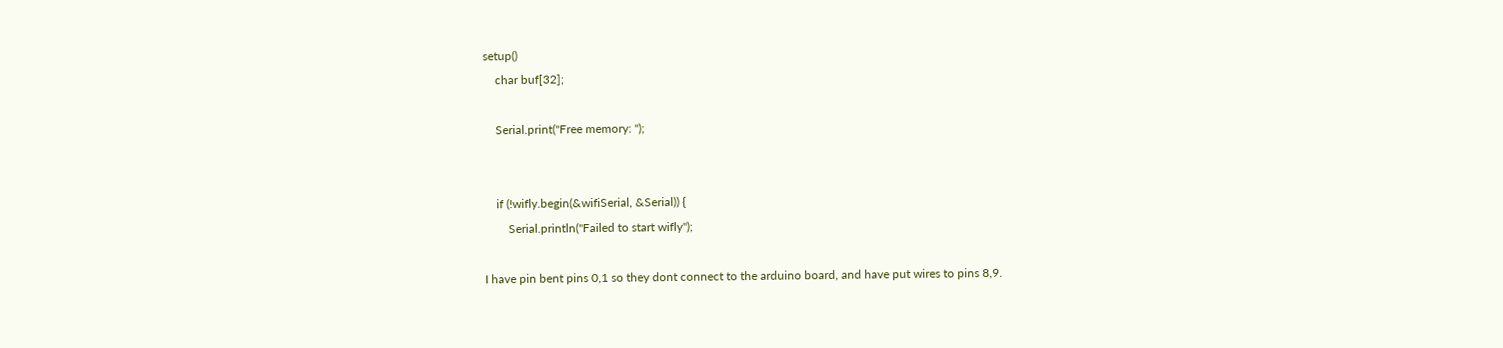setup()
    char buf[32];

    Serial.print("Free memory: ");


    if (!wifly.begin(&wifiSerial, &Serial)) {
        Serial.println("Failed to start wifly");

I have pin bent pins 0,1 so they dont connect to the arduino board, and have put wires to pins 8,9.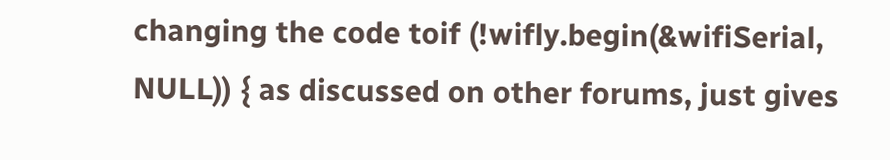changing the code toif (!wifly.begin(&wifiSerial, NULL)) { as discussed on other forums, just gives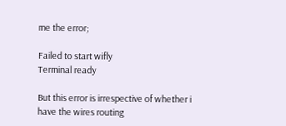me the error;

Failed to start wifly
Terminal ready

But this error is irrespective of whether i have the wires routing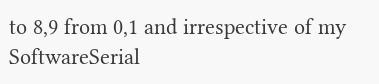to 8,9 from 0,1 and irrespective of my SoftwareSerial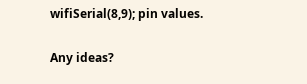wifiSerial(8,9); pin values.

Any ideas?